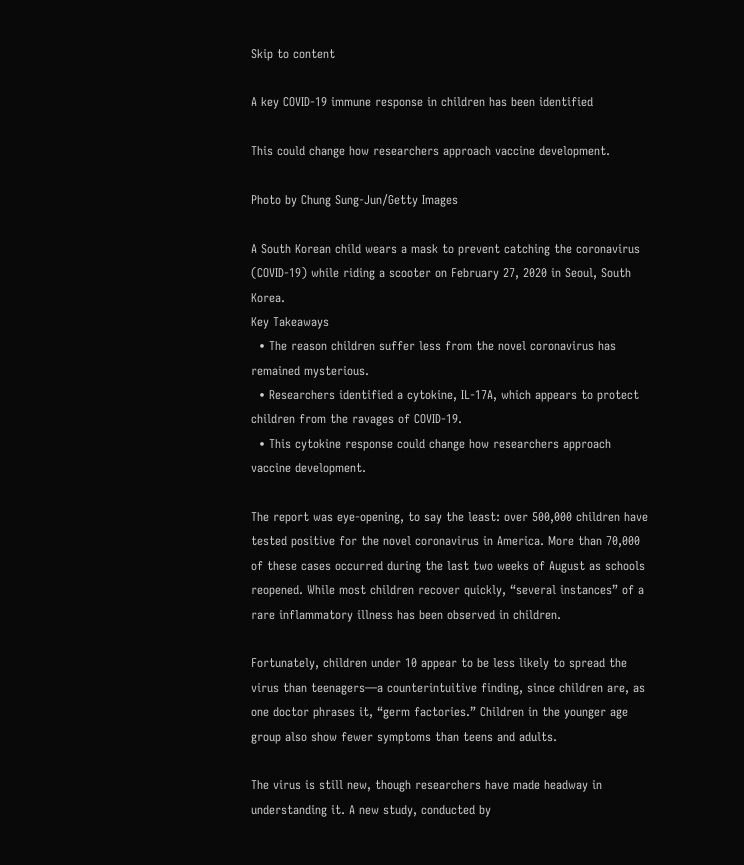Skip to content

A key COVID-19 immune response in children has been identified

This could change how researchers approach vaccine development.

Photo by Chung Sung-Jun/Getty Images

A South Korean child wears a mask to prevent catching the coronavirus (COVID-19) while riding a scooter on February 27, 2020 in Seoul, South Korea.
Key Takeaways
  • The reason children suffer less from the novel coronavirus has remained mysterious.
  • Researchers identified a cytokine, IL-17A, which appears to protect children from the ravages of COVID-19.
  • This cytokine response could change how researchers approach vaccine development.

The report was eye-opening, to say the least: over 500,000 children have tested positive for the novel coronavirus in America. More than 70,000 of these cases occurred during the last two weeks of August as schools reopened. While most children recover quickly, “several instances” of a rare inflammatory illness has been observed in children.

Fortunately, children under 10 appear to be less likely to spread the virus than teenagers—a counterintuitive finding, since children are, as one doctor phrases it, “germ factories.” Children in the younger age group also show fewer symptoms than teens and adults.

The virus is still new, though researchers have made headway in understanding it. A new study, conducted by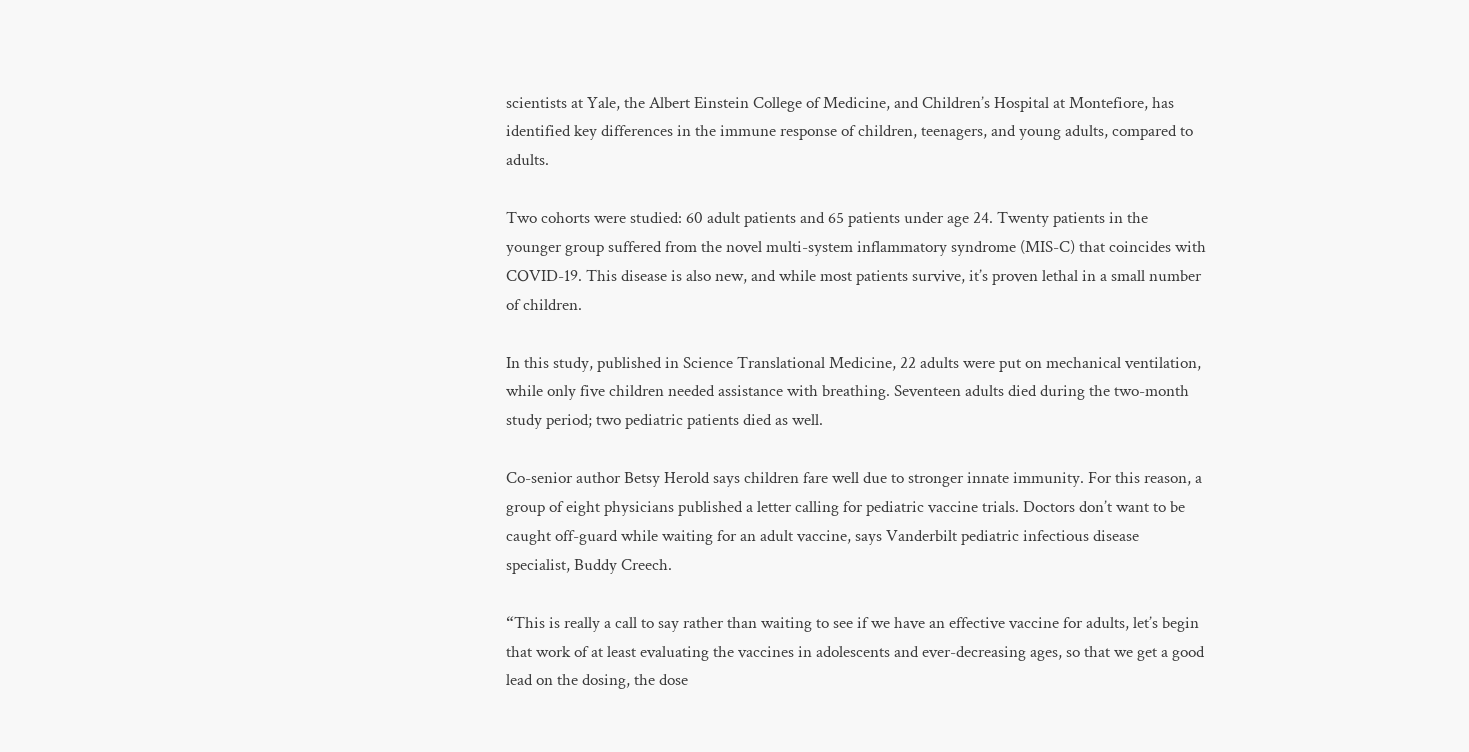scientists at Yale, the Albert Einstein College of Medicine, and Children’s Hospital at Montefiore, has identified key differences in the immune response of children, teenagers, and young adults, compared to adults.

Two cohorts were studied: 60 adult patients and 65 patients under age 24. Twenty patients in the younger group suffered from the novel multi-system inflammatory syndrome (MIS-C) that coincides with COVID-19. This disease is also new, and while most patients survive, it’s proven lethal in a small number of children.

In this study, published in Science Translational Medicine, 22 adults were put on mechanical ventilation, while only five children needed assistance with breathing. Seventeen adults died during the two-month study period; two pediatric patients died as well.

Co-senior author Betsy Herold says children fare well due to stronger innate immunity. For this reason, a group of eight physicians published a letter calling for pediatric vaccine trials. Doctors don’t want to be caught off-guard while waiting for an adult vaccine, says Vanderbilt pediatric infectious disease specialist, Buddy Creech.

“This is really a call to say rather than waiting to see if we have an effective vaccine for adults, let’s begin that work of at least evaluating the vaccines in adolescents and ever-decreasing ages, so that we get a good lead on the dosing, the dose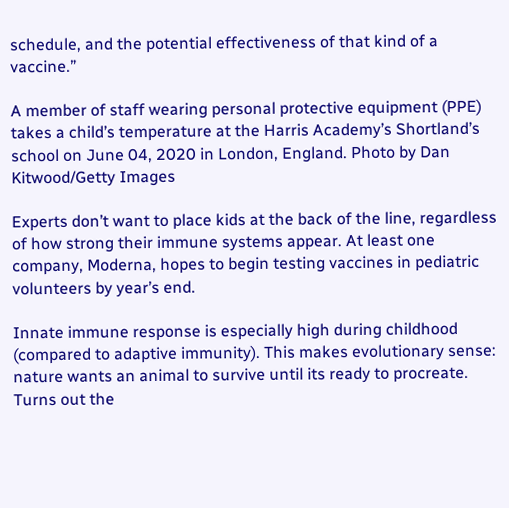schedule, and the potential effectiveness of that kind of a vaccine.”

A member of staff wearing personal protective equipment (PPE) takes a child’s temperature at the Harris Academy’s Shortland’s school on June 04, 2020 in London, England. Photo by Dan Kitwood/Getty Images

Experts don’t want to place kids at the back of the line, regardless of how strong their immune systems appear. At least one company, Moderna, hopes to begin testing vaccines in pediatric volunteers by year’s end.

Innate immune response is especially high during childhood (compared to adaptive immunity). This makes evolutionary sense: nature wants an animal to survive until its ready to procreate. Turns out the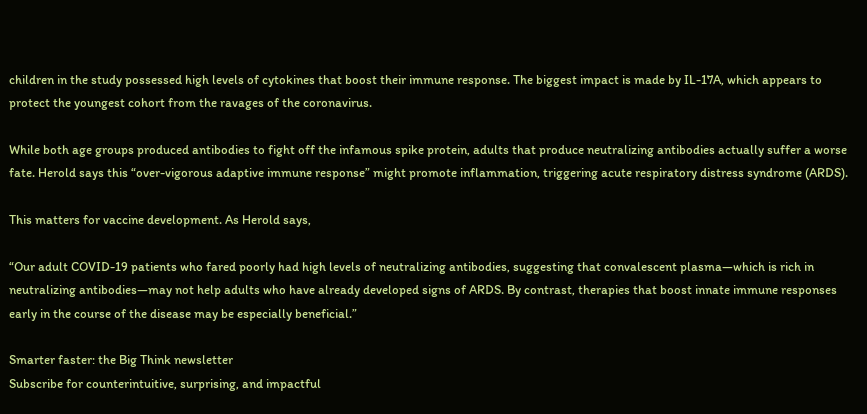children in the study possessed high levels of cytokines that boost their immune response. The biggest impact is made by IL-17A, which appears to protect the youngest cohort from the ravages of the coronavirus.

While both age groups produced antibodies to fight off the infamous spike protein, adults that produce neutralizing antibodies actually suffer a worse fate. Herold says this “over-vigorous adaptive immune response” might promote inflammation, triggering acute respiratory distress syndrome (ARDS).

This matters for vaccine development. As Herold says,

“Our adult COVID-19 patients who fared poorly had high levels of neutralizing antibodies, suggesting that convalescent plasma—which is rich in neutralizing antibodies—may not help adults who have already developed signs of ARDS. By contrast, therapies that boost innate immune responses early in the course of the disease may be especially beneficial.”

Smarter faster: the Big Think newsletter
Subscribe for counterintuitive, surprising, and impactful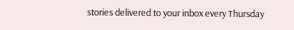stories delivered to your inbox every Thursday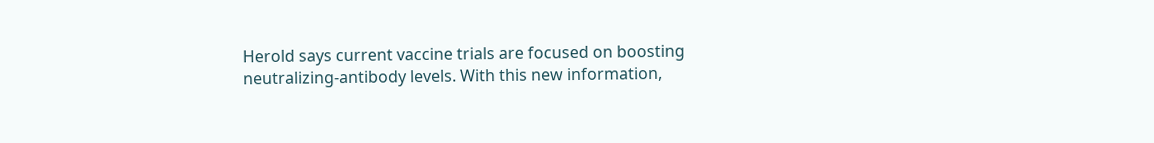Herold says current vaccine trials are focused on boosting neutralizing-antibody levels. With this new information,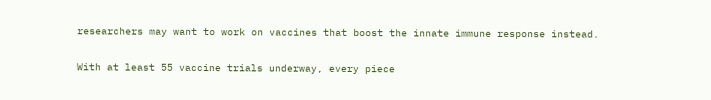researchers may want to work on vaccines that boost the innate immune response instead.

With at least 55 vaccine trials underway, every piece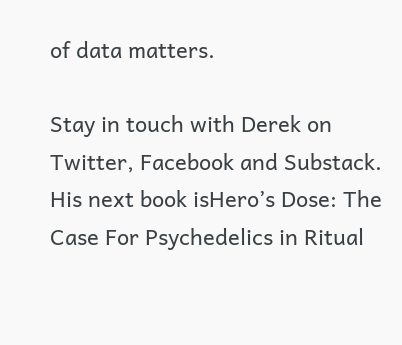of data matters.

Stay in touch with Derek on Twitter, Facebook and Substack. His next book isHero’s Dose: The Case For Psychedelics in Ritual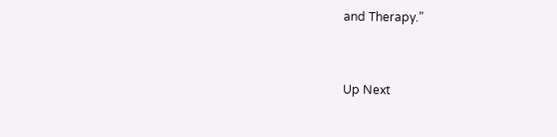and Therapy.”


Up Next